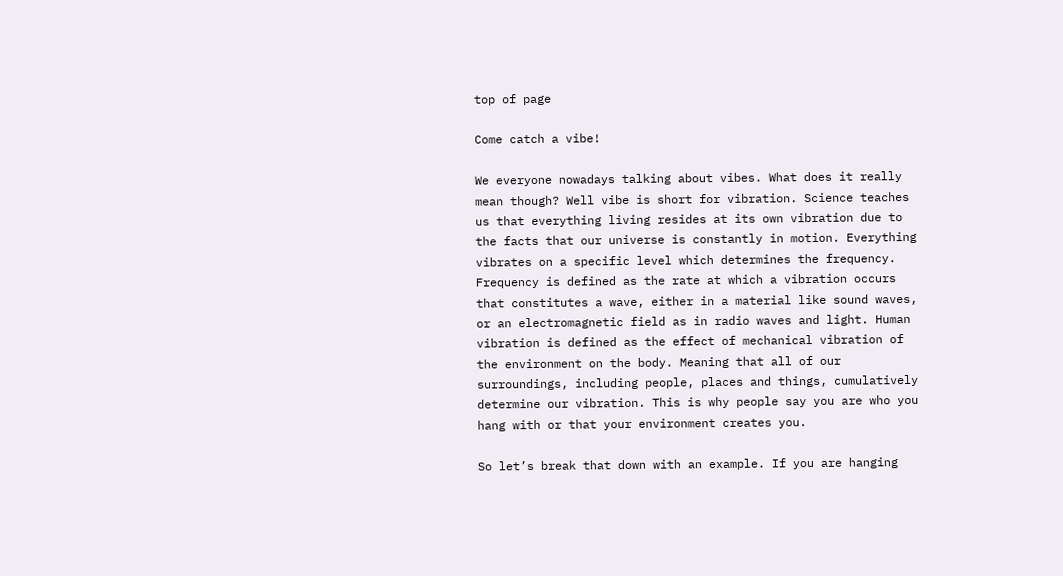top of page

Come catch a vibe!

We everyone nowadays talking about vibes. What does it really mean though? Well vibe is short for vibration. Science teaches us that everything living resides at its own vibration due to the facts that our universe is constantly in motion. Everything vibrates on a specific level which determines the frequency. Frequency is defined as the rate at which a vibration occurs that constitutes a wave, either in a material like sound waves, or an electromagnetic field as in radio waves and light. Human vibration is defined as the effect of mechanical vibration of the environment on the body. Meaning that all of our surroundings, including people, places and things, cumulatively determine our vibration. This is why people say you are who you hang with or that your environment creates you.

So let’s break that down with an example. If you are hanging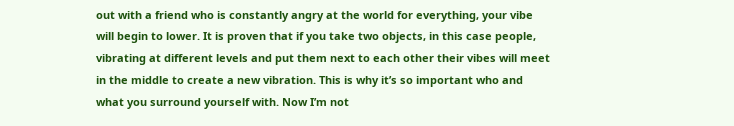out with a friend who is constantly angry at the world for everything, your vibe will begin to lower. It is proven that if you take two objects, in this case people, vibrating at different levels and put them next to each other their vibes will meet in the middle to create a new vibration. This is why it’s so important who and what you surround yourself with. Now I’m not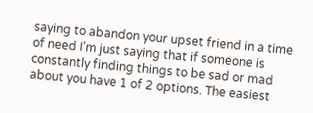saying to abandon your upset friend in a time of need I’m just saying that if someone is constantly finding things to be sad or mad about you have 1 of 2 options. The easiest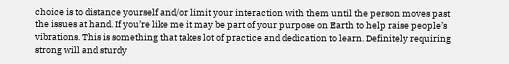choice is to distance yourself and/or limit your interaction with them until the person moves past the issues at hand. If you’re like me it may be part of your purpose on Earth to help raise people’s vibrations. This is something that takes lot of practice and dedication to learn. Definitely requiring strong will and sturdy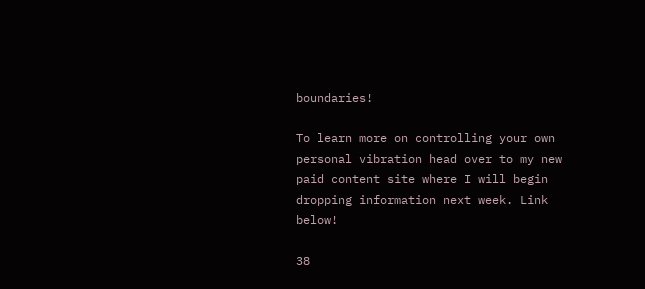boundaries!

To learn more on controlling your own personal vibration head over to my new paid content site where I will begin dropping information next week. Link below!

38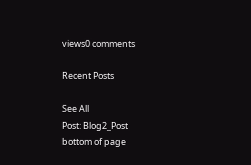views0 comments

Recent Posts

See All
Post: Blog2_Post
bottom of page